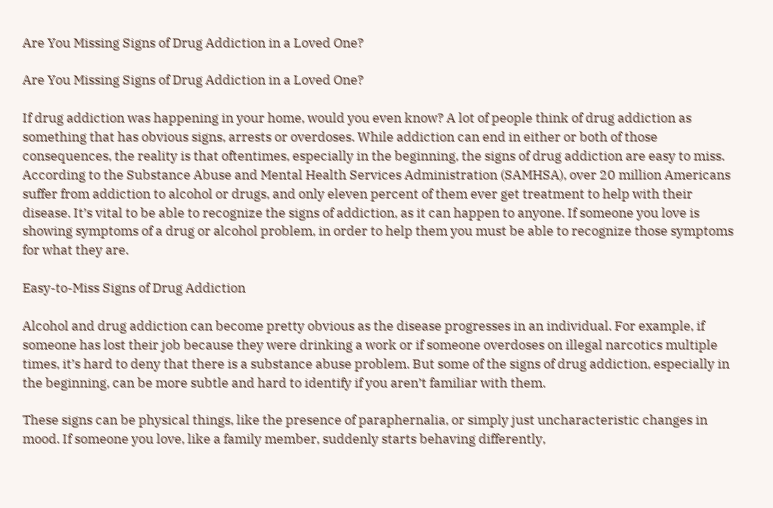Are You Missing Signs of Drug Addiction in a Loved One?

Are You Missing Signs of Drug Addiction in a Loved One?

If drug addiction was happening in your home, would you even know? A lot of people think of drug addiction as something that has obvious signs, arrests or overdoses. While addiction can end in either or both of those consequences, the reality is that oftentimes, especially in the beginning, the signs of drug addiction are easy to miss. According to the Substance Abuse and Mental Health Services Administration (SAMHSA), over 20 million Americans suffer from addiction to alcohol or drugs, and only eleven percent of them ever get treatment to help with their disease. It’s vital to be able to recognize the signs of addiction, as it can happen to anyone. If someone you love is showing symptoms of a drug or alcohol problem, in order to help them you must be able to recognize those symptoms for what they are.

Easy-to-Miss Signs of Drug Addiction

Alcohol and drug addiction can become pretty obvious as the disease progresses in an individual. For example, if someone has lost their job because they were drinking a work or if someone overdoses on illegal narcotics multiple times, it’s hard to deny that there is a substance abuse problem. But some of the signs of drug addiction, especially in the beginning, can be more subtle and hard to identify if you aren’t familiar with them.

These signs can be physical things, like the presence of paraphernalia, or simply just uncharacteristic changes in mood. If someone you love, like a family member, suddenly starts behaving differently,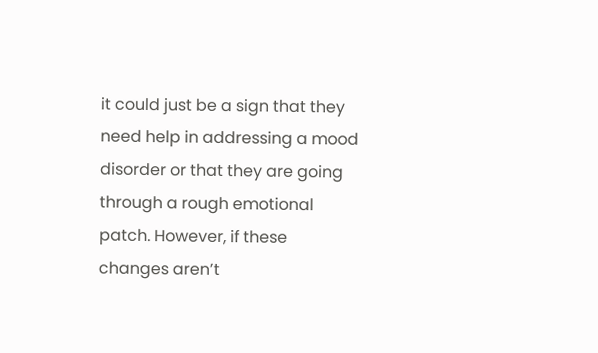it could just be a sign that they need help in addressing a mood disorder or that they are going through a rough emotional patch. However, if these changes aren’t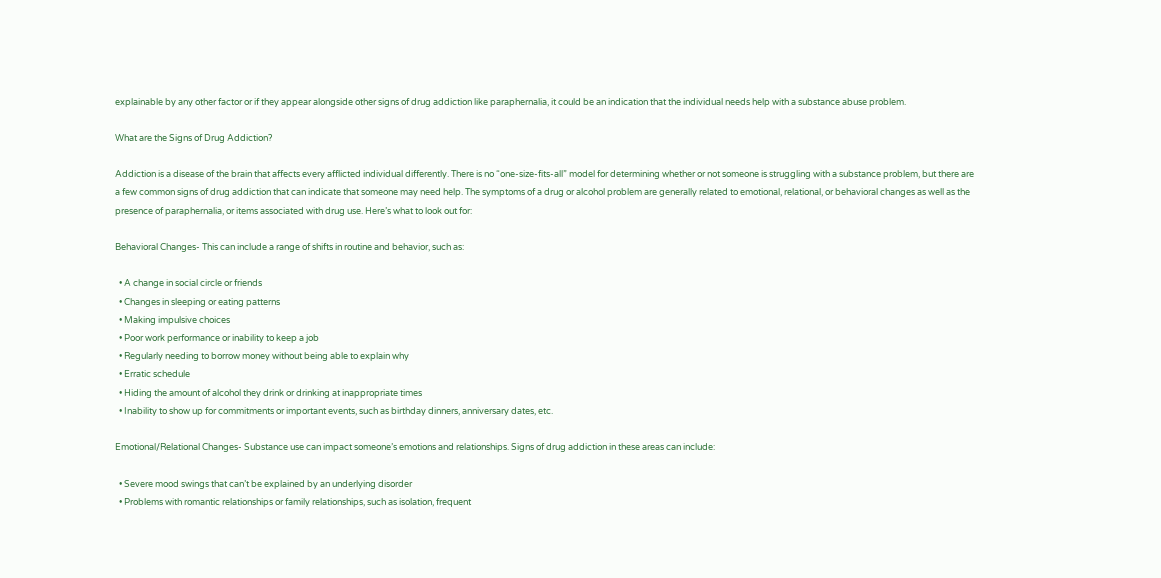explainable by any other factor or if they appear alongside other signs of drug addiction like paraphernalia, it could be an indication that the individual needs help with a substance abuse problem.

What are the Signs of Drug Addiction?

Addiction is a disease of the brain that affects every afflicted individual differently. There is no “one-size-fits-all” model for determining whether or not someone is struggling with a substance problem, but there are a few common signs of drug addiction that can indicate that someone may need help. The symptoms of a drug or alcohol problem are generally related to emotional, relational, or behavioral changes as well as the presence of paraphernalia, or items associated with drug use. Here’s what to look out for:

Behavioral Changes- This can include a range of shifts in routine and behavior, such as:

  • A change in social circle or friends
  • Changes in sleeping or eating patterns
  • Making impulsive choices
  • Poor work performance or inability to keep a job
  • Regularly needing to borrow money without being able to explain why
  • Erratic schedule
  • Hiding the amount of alcohol they drink or drinking at inappropriate times
  • Inability to show up for commitments or important events, such as birthday dinners, anniversary dates, etc.

Emotional/Relational Changes- Substance use can impact someone’s emotions and relationships. Signs of drug addiction in these areas can include:

  • Severe mood swings that can’t be explained by an underlying disorder
  • Problems with romantic relationships or family relationships, such as isolation, frequent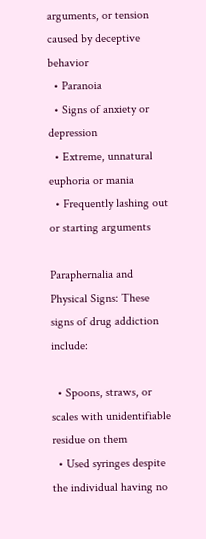arguments, or tension caused by deceptive behavior
  • Paranoia
  • Signs of anxiety or depression
  • Extreme, unnatural euphoria or mania
  • Frequently lashing out or starting arguments

Paraphernalia and Physical Signs: These signs of drug addiction include:

  • Spoons, straws, or scales with unidentifiable residue on them
  • Used syringes despite the individual having no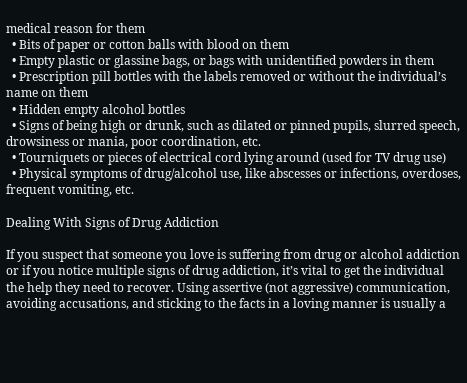medical reason for them
  • Bits of paper or cotton balls with blood on them
  • Empty plastic or glassine bags, or bags with unidentified powders in them
  • Prescription pill bottles with the labels removed or without the individual’s name on them
  • Hidden empty alcohol bottles
  • Signs of being high or drunk, such as dilated or pinned pupils, slurred speech, drowsiness or mania, poor coordination, etc.
  • Tourniquets or pieces of electrical cord lying around (used for TV drug use)
  • Physical symptoms of drug/alcohol use, like abscesses or infections, overdoses, frequent vomiting, etc.

Dealing With Signs of Drug Addiction

If you suspect that someone you love is suffering from drug or alcohol addiction or if you notice multiple signs of drug addiction, it’s vital to get the individual the help they need to recover. Using assertive (not aggressive) communication, avoiding accusations, and sticking to the facts in a loving manner is usually a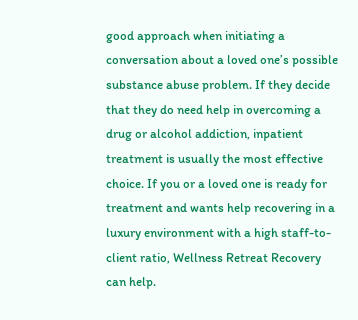good approach when initiating a conversation about a loved one’s possible substance abuse problem. If they decide that they do need help in overcoming a drug or alcohol addiction, inpatient treatment is usually the most effective choice. If you or a loved one is ready for treatment and wants help recovering in a luxury environment with a high staff-to-client ratio, Wellness Retreat Recovery can help.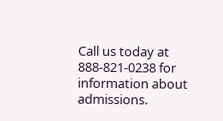Call us today at 888-821-0238 for information about admissions.